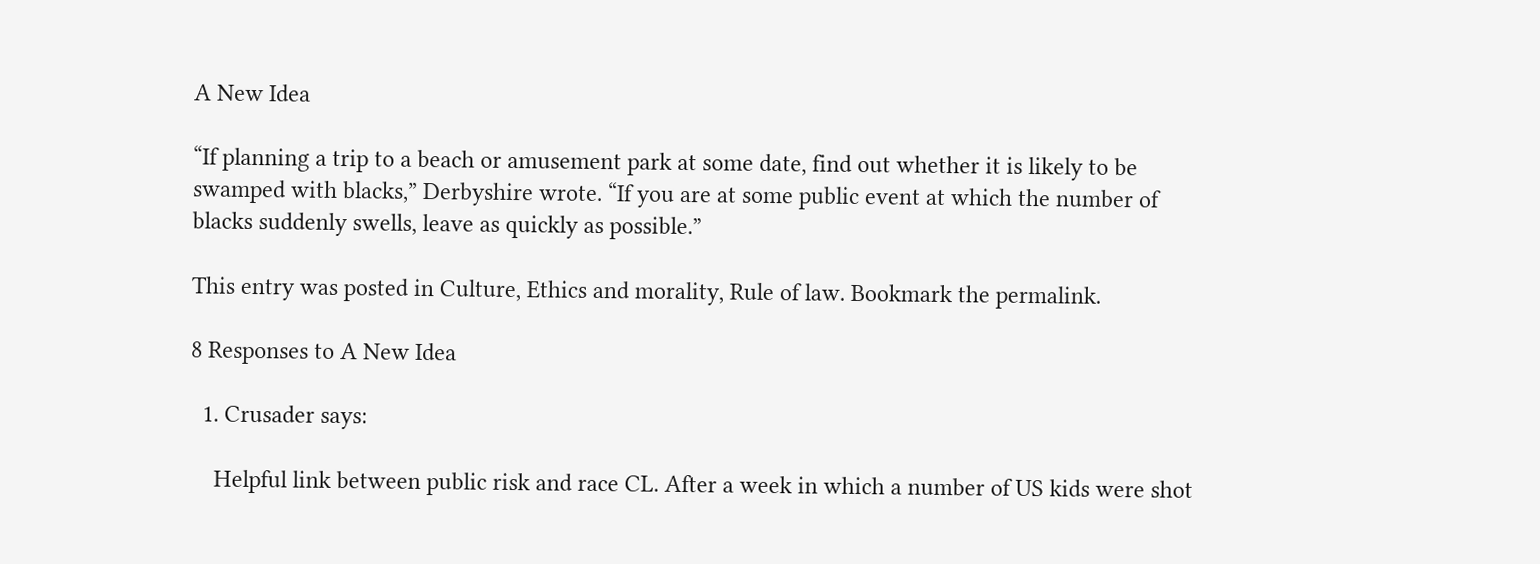A New Idea

“If planning a trip to a beach or amusement park at some date, find out whether it is likely to be swamped with blacks,” Derbyshire wrote. “If you are at some public event at which the number of blacks suddenly swells, leave as quickly as possible.”

This entry was posted in Culture, Ethics and morality, Rule of law. Bookmark the permalink.

8 Responses to A New Idea

  1. Crusader says:

    Helpful link between public risk and race CL. After a week in which a number of US kids were shot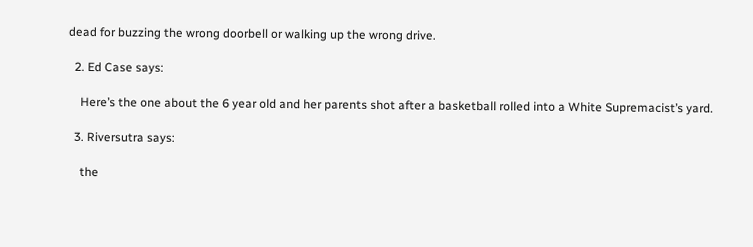dead for buzzing the wrong doorbell or walking up the wrong drive.

  2. Ed Case says:

    Here’s the one about the 6 year old and her parents shot after a basketball rolled into a White Supremacist’s yard.

  3. Riversutra says:

    the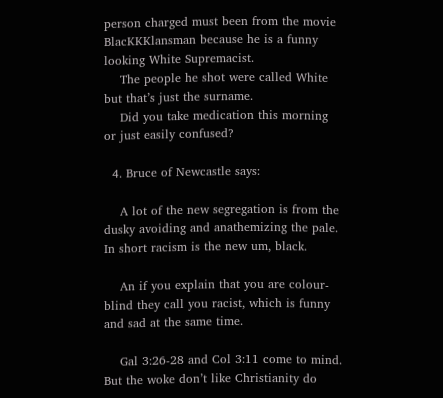person charged must been from the movie BlacKKKlansman because he is a funny looking White Supremacist.
    The people he shot were called White but that’s just the surname.
    Did you take medication this morning or just easily confused?

  4. Bruce of Newcastle says:

    A lot of the new segregation is from the dusky avoiding and anathemizing the pale. In short racism is the new um, black.

    An if you explain that you are colour-blind they call you racist, which is funny and sad at the same time.

    Gal 3:26-28 and Col 3:11 come to mind. But the woke don’t like Christianity do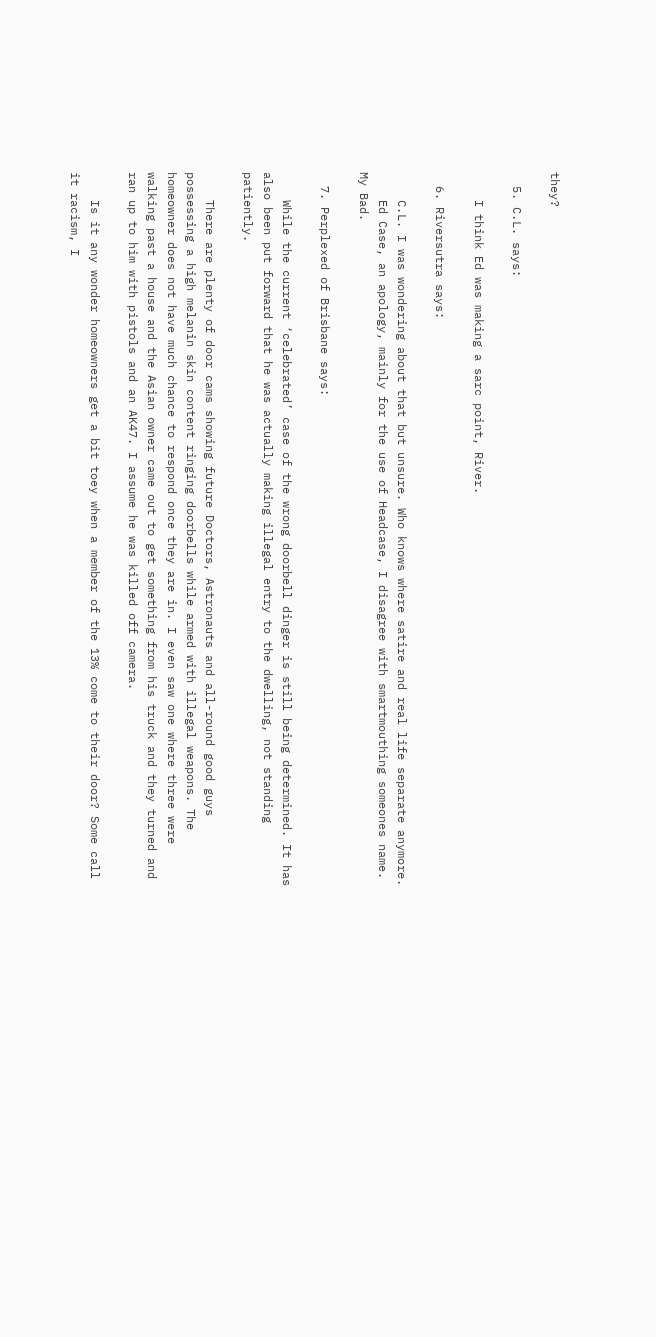they?

  5. C.L. says:

    I think Ed was making a sarc point, River.

  6. Riversutra says:

    C.L. I was wondering about that but unsure. Who knows where satire and real life separate anymore.
    Ed Case, an apology, mainly for the use of Headcase, I disagree with smartmouthing someones name. My Bad.

  7. Perplexed of Brisbane says:

    While the current ‘celebrated’ case of the wrong doorbell dinger is still being determined. It has also been put forward that he was actually making illegal entry to the dwelling, not standing patiently.

    There are plenty of door cams showing future Doctors, Astronauts and all-round good guys possessing a high melanin skin content ringing doorbells while armed with illegal weapons. The homeowner does not have much chance to respond once they are in. I even saw one where three were walking past a house and the Asian owner came out to get something from his truck and they turned and ran up to him with pistols and an AK47. I assume he was killed off camera.

    Is it any wonder homeowners get a bit toey when a member of the 13% come to their door? Some call it racism, I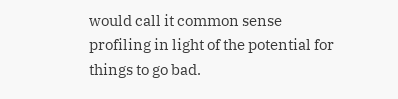would call it common sense profiling in light of the potential for things to go bad.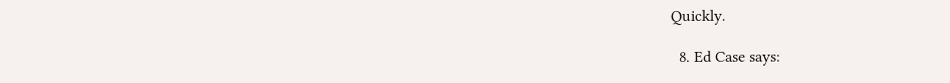Quickly.

  8. Ed Case says: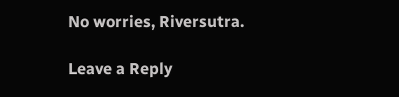No worries, Riversutra.

Leave a Reply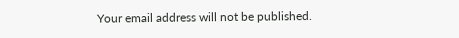Your email address will not be published.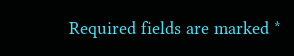Required fields are marked *